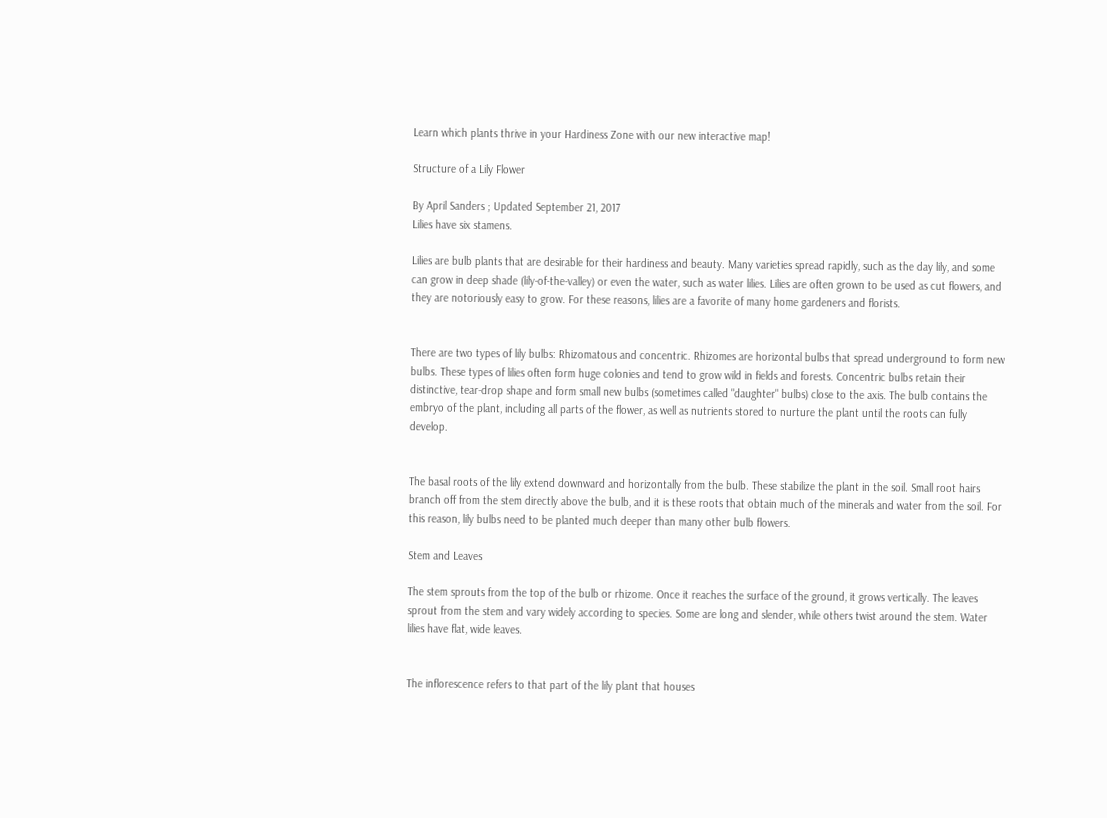Learn which plants thrive in your Hardiness Zone with our new interactive map!

Structure of a Lily Flower

By April Sanders ; Updated September 21, 2017
Lilies have six stamens.

Lilies are bulb plants that are desirable for their hardiness and beauty. Many varieties spread rapidly, such as the day lily, and some can grow in deep shade (lily-of-the-valley) or even the water, such as water lilies. Lilies are often grown to be used as cut flowers, and they are notoriously easy to grow. For these reasons, lilies are a favorite of many home gardeners and florists.


There are two types of lily bulbs: Rhizomatous and concentric. Rhizomes are horizontal bulbs that spread underground to form new bulbs. These types of lilies often form huge colonies and tend to grow wild in fields and forests. Concentric bulbs retain their distinctive, tear-drop shape and form small new bulbs (sometimes called "daughter" bulbs) close to the axis. The bulb contains the embryo of the plant, including all parts of the flower, as well as nutrients stored to nurture the plant until the roots can fully develop.


The basal roots of the lily extend downward and horizontally from the bulb. These stabilize the plant in the soil. Small root hairs branch off from the stem directly above the bulb, and it is these roots that obtain much of the minerals and water from the soil. For this reason, lily bulbs need to be planted much deeper than many other bulb flowers.

Stem and Leaves

The stem sprouts from the top of the bulb or rhizome. Once it reaches the surface of the ground, it grows vertically. The leaves sprout from the stem and vary widely according to species. Some are long and slender, while others twist around the stem. Water lilies have flat, wide leaves.


The inflorescence refers to that part of the lily plant that houses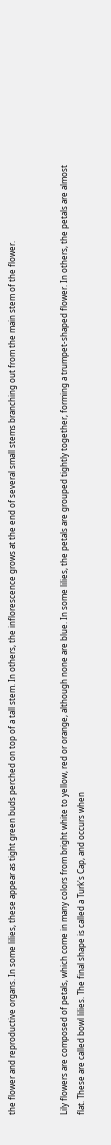the flower and reproductive organs. In some lilies, these appear as tight green buds perched on top of a tall stem. In others, the inflorescence grows at the end of several small stems branching out from the main stem of the flower.


Lily flowers are composed of petals, which come in many colors from bright white to yellow, red or orange, although none are blue. In some lilies, the petals are grouped tightly together, forming a trumpet-shaped flower. In others, the petals are almost flat. These are called bowl lilies. The final shape is called a Turk's Cap, and occurs when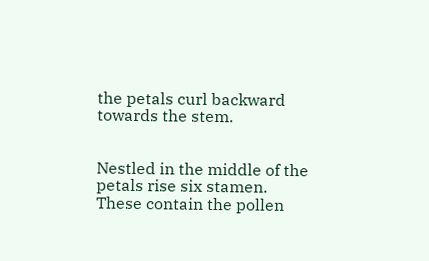the petals curl backward towards the stem.


Nestled in the middle of the petals rise six stamen. These contain the pollen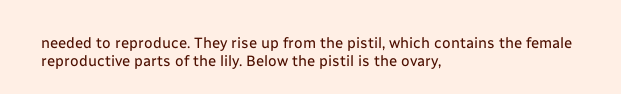needed to reproduce. They rise up from the pistil, which contains the female reproductive parts of the lily. Below the pistil is the ovary,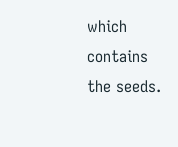which contains the seeds.